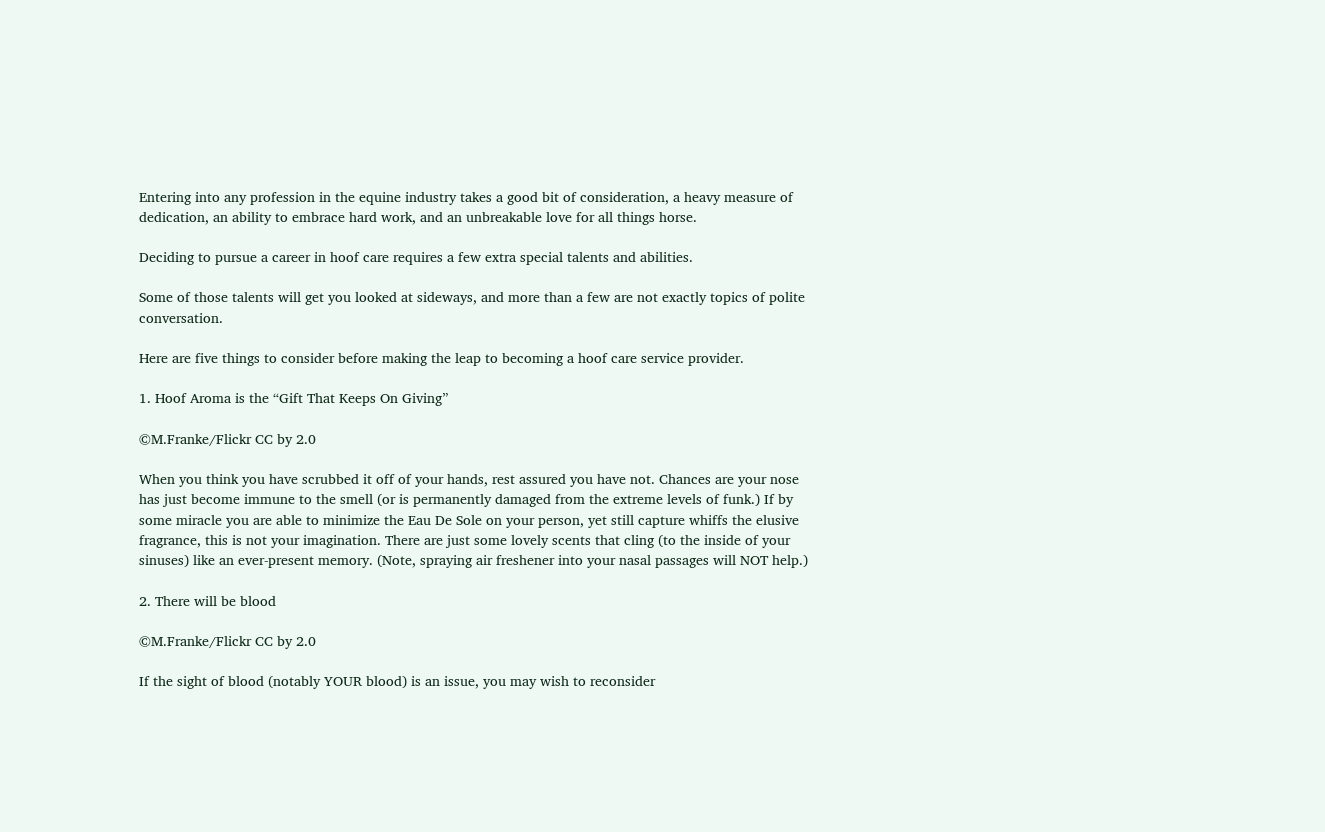Entering into any profession in the equine industry takes a good bit of consideration, a heavy measure of dedication, an ability to embrace hard work, and an unbreakable love for all things horse.

Deciding to pursue a career in hoof care requires a few extra special talents and abilities.

Some of those talents will get you looked at sideways, and more than a few are not exactly topics of polite conversation.

Here are five things to consider before making the leap to becoming a hoof care service provider.

1. Hoof Aroma is the “Gift That Keeps On Giving”

©M.Franke/Flickr CC by 2.0

When you think you have scrubbed it off of your hands, rest assured you have not. Chances are your nose has just become immune to the smell (or is permanently damaged from the extreme levels of funk.) If by some miracle you are able to minimize the Eau De Sole on your person, yet still capture whiffs the elusive fragrance, this is not your imagination. There are just some lovely scents that cling (to the inside of your sinuses) like an ever-present memory. (Note, spraying air freshener into your nasal passages will NOT help.)

2. There will be blood

©M.Franke/Flickr CC by 2.0

If the sight of blood (notably YOUR blood) is an issue, you may wish to reconsider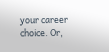your career choice. Or,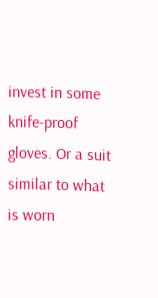invest in some knife-proof gloves. Or a suit similar to what is worn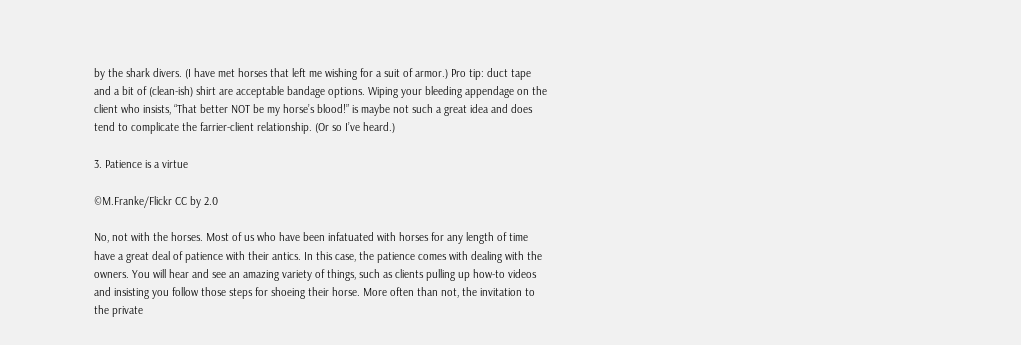by the shark divers. (I have met horses that left me wishing for a suit of armor.) Pro tip: duct tape and a bit of (clean-ish) shirt are acceptable bandage options. Wiping your bleeding appendage on the client who insists, “That better NOT be my horse’s blood!” is maybe not such a great idea and does tend to complicate the farrier-client relationship. (Or so I’ve heard.)

3. Patience is a virtue

©M.Franke/Flickr CC by 2.0

No, not with the horses. Most of us who have been infatuated with horses for any length of time have a great deal of patience with their antics. In this case, the patience comes with dealing with the owners. You will hear and see an amazing variety of things, such as clients pulling up how-to videos and insisting you follow those steps for shoeing their horse. More often than not, the invitation to the private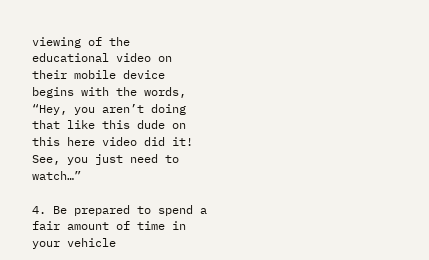viewing of the educational video on their mobile device begins with the words, “Hey, you aren’t doing that like this dude on this here video did it! See, you just need to watch…”

4. Be prepared to spend a fair amount of time in your vehicle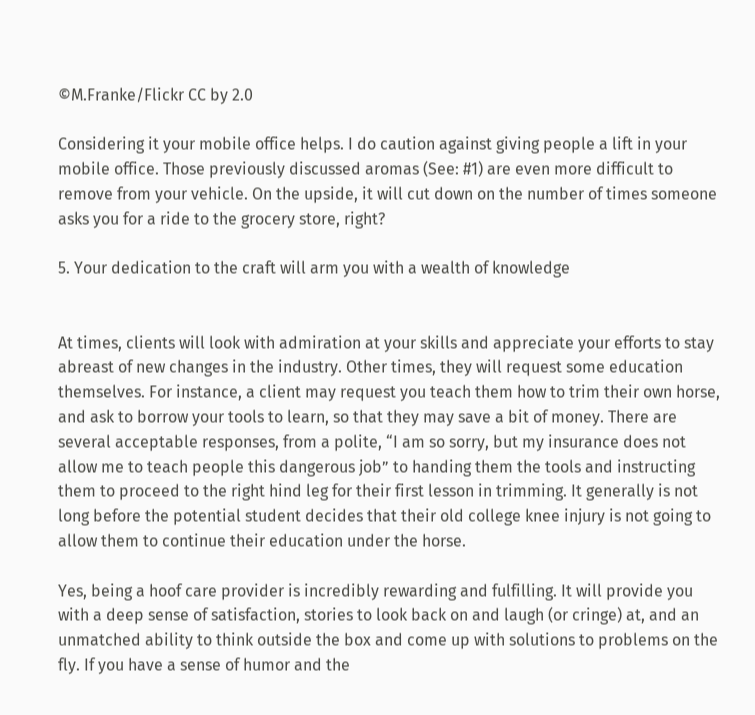©M.Franke/Flickr CC by 2.0

Considering it your mobile office helps. I do caution against giving people a lift in your mobile office. Those previously discussed aromas (See: #1) are even more difficult to remove from your vehicle. On the upside, it will cut down on the number of times someone asks you for a ride to the grocery store, right?

5. Your dedication to the craft will arm you with a wealth of knowledge


At times, clients will look with admiration at your skills and appreciate your efforts to stay abreast of new changes in the industry. Other times, they will request some education themselves. For instance, a client may request you teach them how to trim their own horse, and ask to borrow your tools to learn, so that they may save a bit of money. There are several acceptable responses, from a polite, “I am so sorry, but my insurance does not allow me to teach people this dangerous job” to handing them the tools and instructing them to proceed to the right hind leg for their first lesson in trimming. It generally is not long before the potential student decides that their old college knee injury is not going to allow them to continue their education under the horse.

Yes, being a hoof care provider is incredibly rewarding and fulfilling. It will provide you with a deep sense of satisfaction, stories to look back on and laugh (or cringe) at, and an unmatched ability to think outside the box and come up with solutions to problems on the fly. If you have a sense of humor and the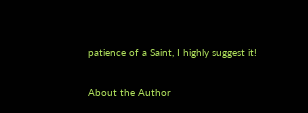patience of a Saint, I highly suggest it!

About the Author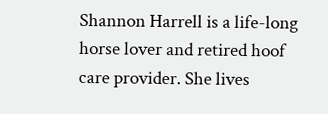Shannon Harrell is a life-long horse lover and retired hoof care provider. She lives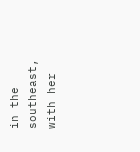in the southeast, with her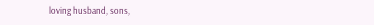loving husband, sons,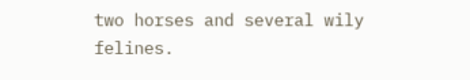two horses and several wily felines.